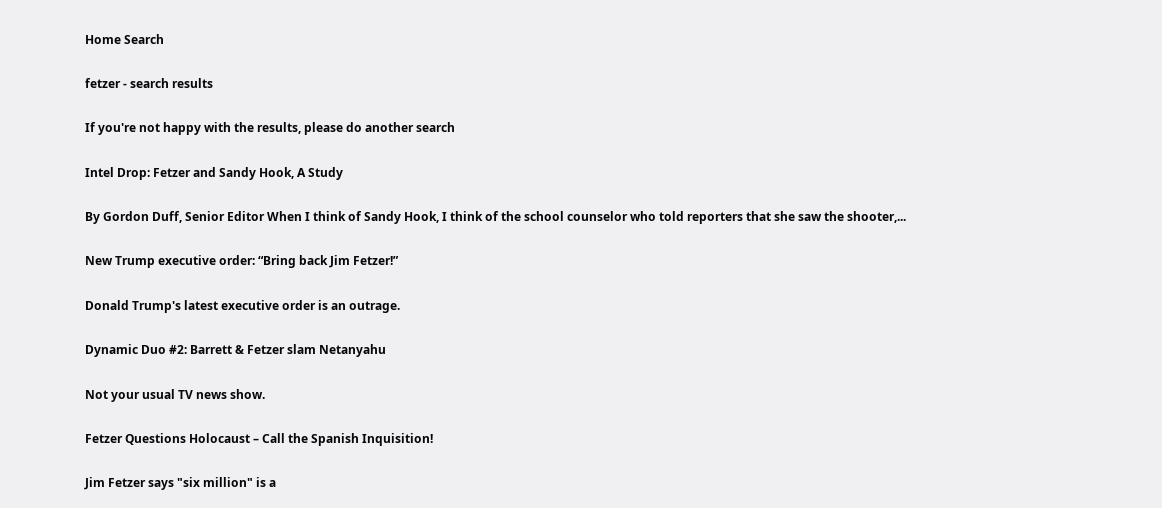Home Search

fetzer - search results

If you're not happy with the results, please do another search

Intel Drop: Fetzer and Sandy Hook, A Study

By Gordon Duff, Senior Editor When I think of Sandy Hook, I think of the school counselor who told reporters that she saw the shooter,...

New Trump executive order: “Bring back Jim Fetzer!”

Donald Trump's latest executive order is an outrage.

Dynamic Duo #2: Barrett & Fetzer slam Netanyahu

Not your usual TV news show.

Fetzer Questions Holocaust – Call the Spanish Inquisition!

Jim Fetzer says "six million" is a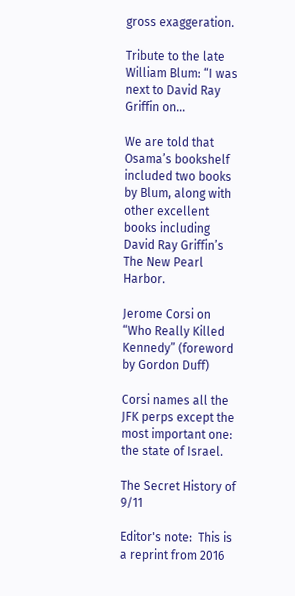gross exaggeration.

Tribute to the late William Blum: “I was next to David Ray Griffin on...

We are told that Osama’s bookshelf included two books by Blum, along with other excellent books including David Ray Griffin’s The New Pearl Harbor.

Jerome Corsi on “Who Really Killed Kennedy” (foreword by Gordon Duff)

Corsi names all the JFK perps except the most important one: the state of Israel.

The Secret History of 9/11

Editor's note:  This is a reprint from 2016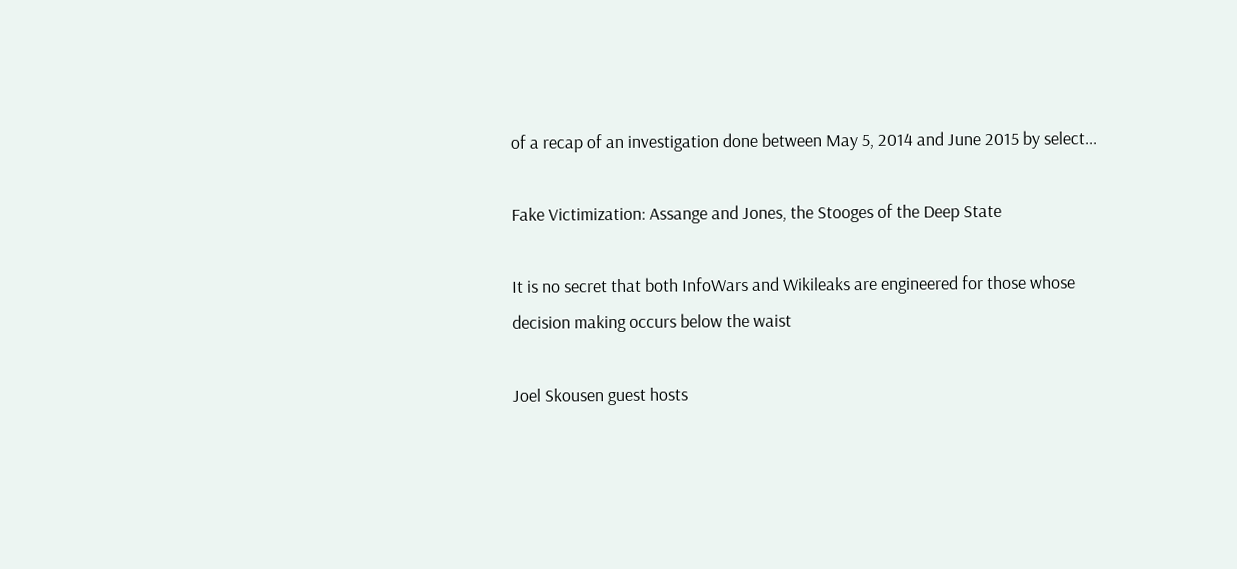of a recap of an investigation done between May 5, 2014 and June 2015 by select...

Fake Victimization: Assange and Jones, the Stooges of the Deep State

It is no secret that both InfoWars and Wikileaks are engineered for those whose decision making occurs below the waist

Joel Skousen guest hosts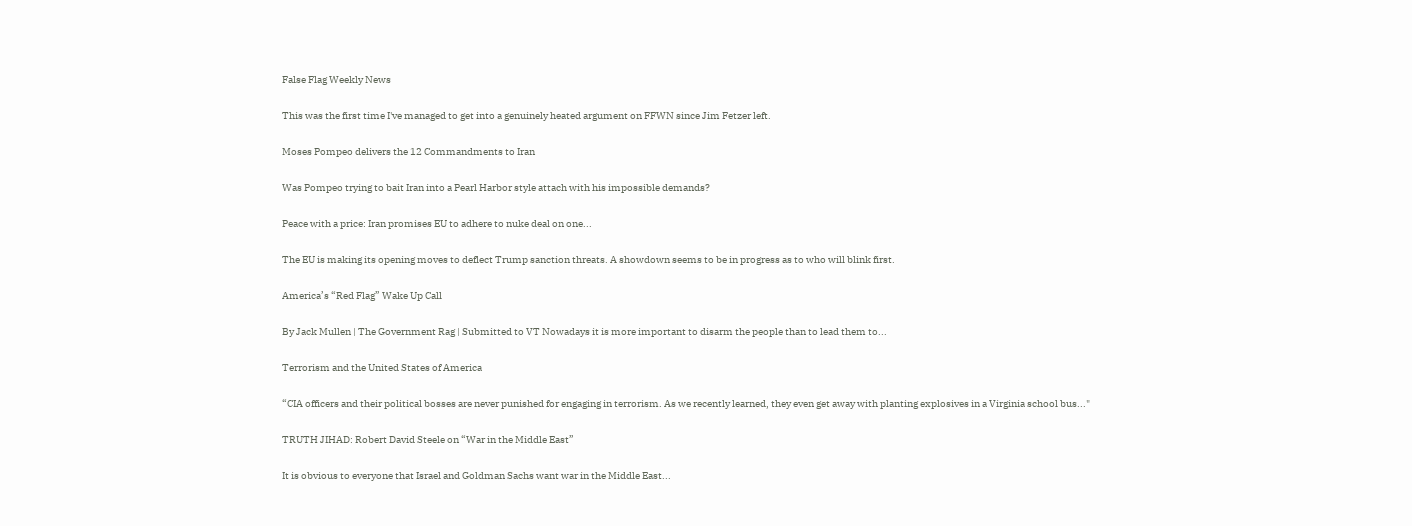False Flag Weekly News

This was the first time I've managed to get into a genuinely heated argument on FFWN since Jim Fetzer left.

Moses Pompeo delivers the 12 Commandments to Iran

Was Pompeo trying to bait Iran into a Pearl Harbor style attach with his impossible demands?

Peace with a price: Iran promises EU to adhere to nuke deal on one...

The EU is making its opening moves to deflect Trump sanction threats. A showdown seems to be in progress as to who will blink first.

America’s “Red Flag” Wake Up Call

By Jack Mullen | The Government Rag | Submitted to VT Nowadays it is more important to disarm the people than to lead them to...

Terrorism and the United States of America

“CIA officers and their political bosses are never punished for engaging in terrorism. As we recently learned, they even get away with planting explosives in a Virginia school bus..."

TRUTH JIHAD: Robert David Steele on “War in the Middle East”

It is obvious to everyone that Israel and Goldman Sachs want war in the Middle East...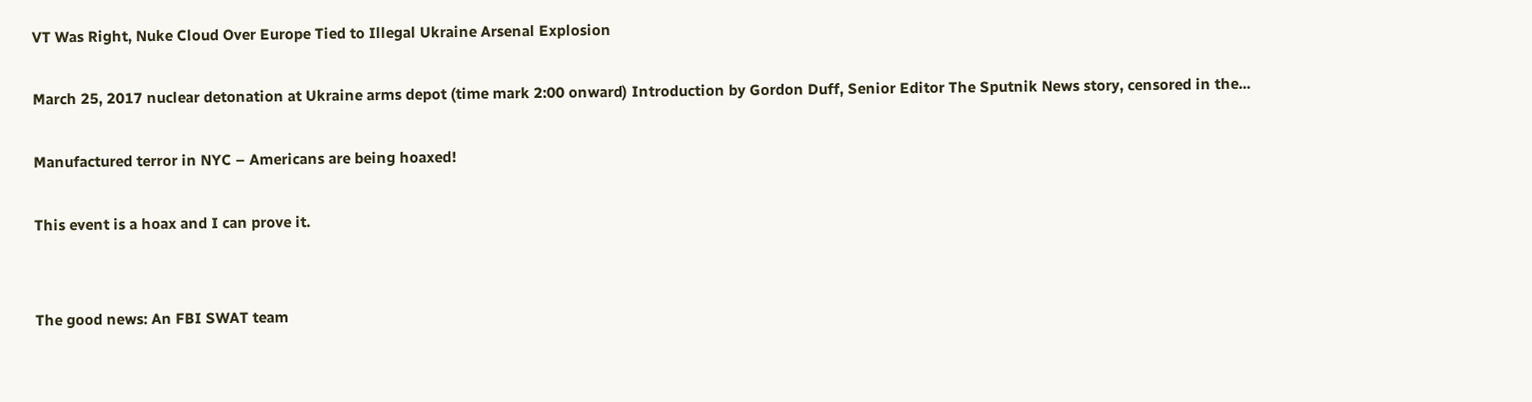VT Was Right, Nuke Cloud Over Europe Tied to Illegal Ukraine Arsenal Explosion

March 25, 2017 nuclear detonation at Ukraine arms depot (time mark 2:00 onward) Introduction by Gordon Duff, Senior Editor The Sputnik News story, censored in the...

Manufactured terror in NYC – Americans are being hoaxed!

This event is a hoax and I can prove it.


The good news: An FBI SWAT team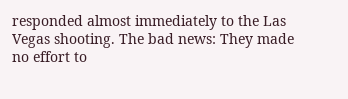responded almost immediately to the Las Vegas shooting. The bad news: They made no effort to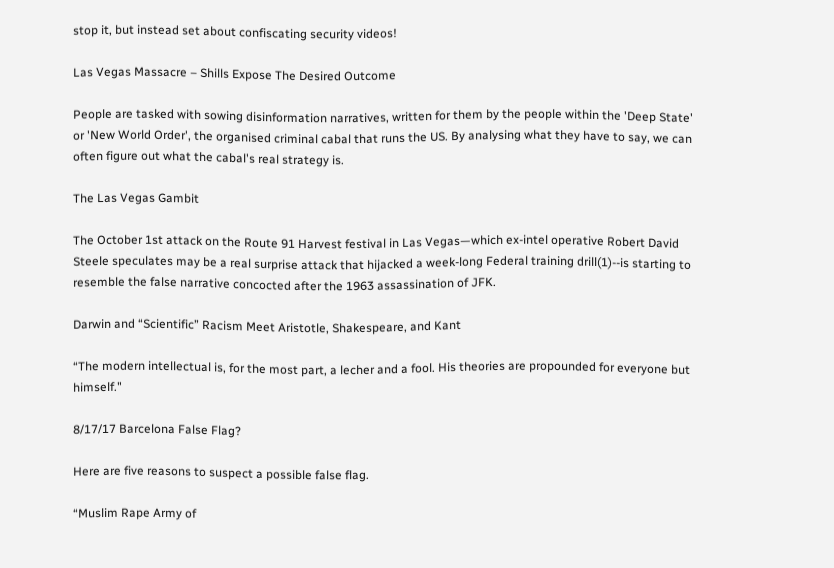stop it, but instead set about confiscating security videos!

Las Vegas Massacre – Shills Expose The Desired Outcome

People are tasked with sowing disinformation narratives, written for them by the people within the 'Deep State' or 'New World Order', the organised criminal cabal that runs the US. By analysing what they have to say, we can often figure out what the cabal's real strategy is.

The Las Vegas Gambit

The October 1st attack on the Route 91 Harvest festival in Las Vegas—which ex-intel operative Robert David Steele speculates may be a real surprise attack that hijacked a week-long Federal training drill(1)--is starting to resemble the false narrative concocted after the 1963 assassination of JFK.

Darwin and “Scientific” Racism Meet Aristotle, Shakespeare, and Kant

“The modern intellectual is, for the most part, a lecher and a fool. His theories are propounded for everyone but himself."

8/17/17 Barcelona False Flag?

Here are five reasons to suspect a possible false flag.

“Muslim Rape Army of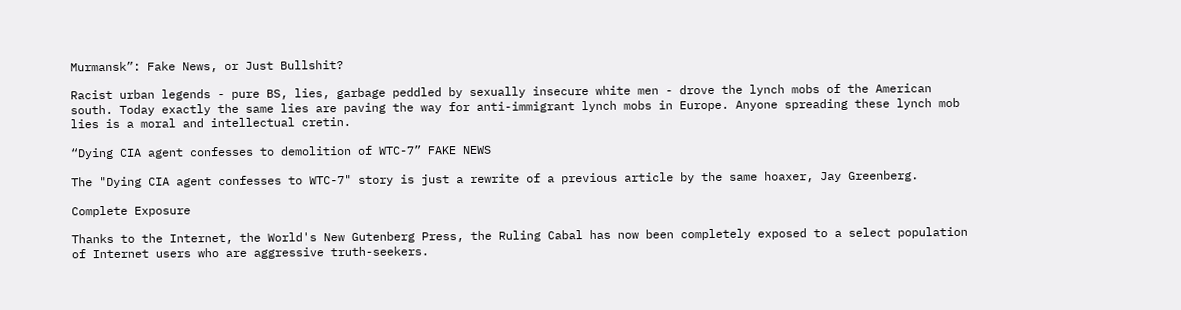Murmansk”: Fake News, or Just Bullshit?

Racist urban legends - pure BS, lies, garbage peddled by sexually insecure white men - drove the lynch mobs of the American south. Today exactly the same lies are paving the way for anti-immigrant lynch mobs in Europe. Anyone spreading these lynch mob lies is a moral and intellectual cretin.

“Dying CIA agent confesses to demolition of WTC-7” FAKE NEWS

The "Dying CIA agent confesses to WTC-7" story is just a rewrite of a previous article by the same hoaxer, Jay Greenberg.

Complete Exposure

Thanks to the Internet, the World's New Gutenberg Press, the Ruling Cabal has now been completely exposed to a select population of Internet users who are aggressive truth-seekers.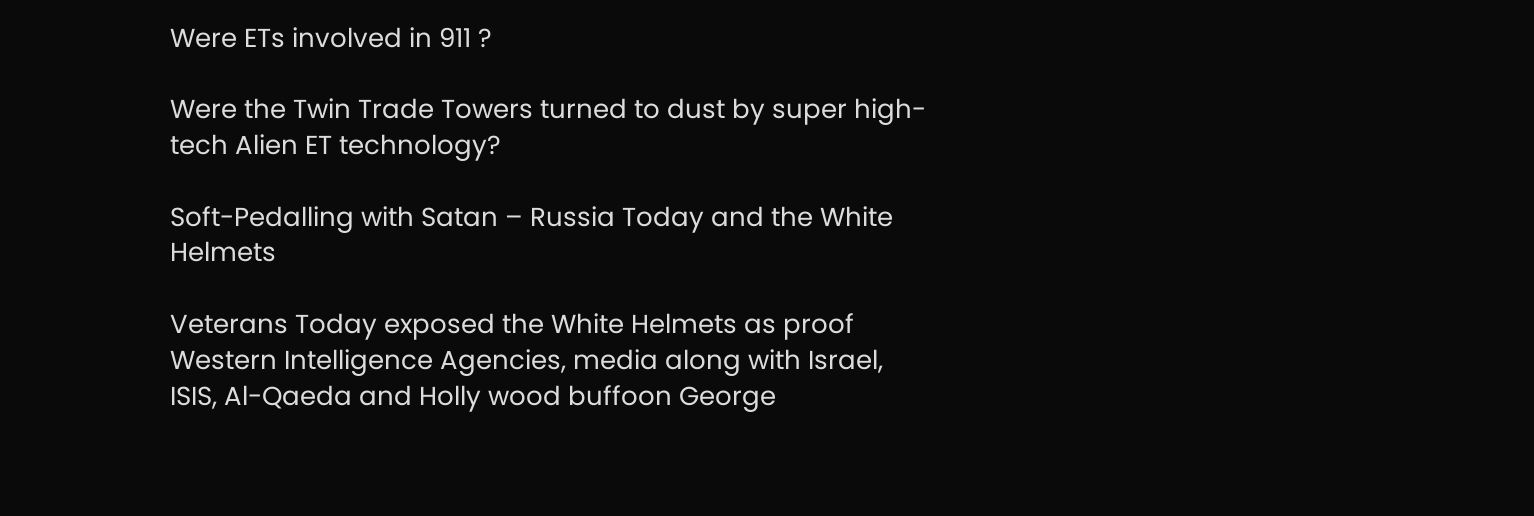Were ETs involved in 911 ?

Were the Twin Trade Towers turned to dust by super high-tech Alien ET technology?

Soft-Pedalling with Satan – Russia Today and the White Helmets

Veterans Today exposed the White Helmets as proof Western Intelligence Agencies, media along with Israel, ISIS, Al-Qaeda and Holly wood buffoon George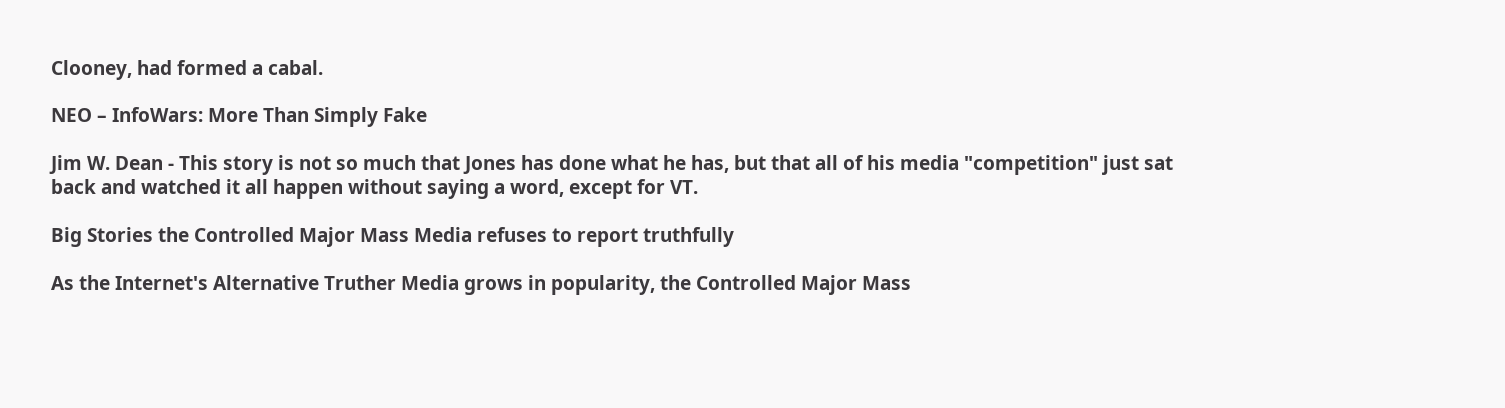Clooney, had formed a cabal.

NEO – InfoWars: More Than Simply Fake

Jim W. Dean - This story is not so much that Jones has done what he has, but that all of his media "competition" just sat back and watched it all happen without saying a word, except for VT.

Big Stories the Controlled Major Mass Media refuses to report truthfully

As the Internet's Alternative Truther Media grows in popularity, the Controlled Major Mass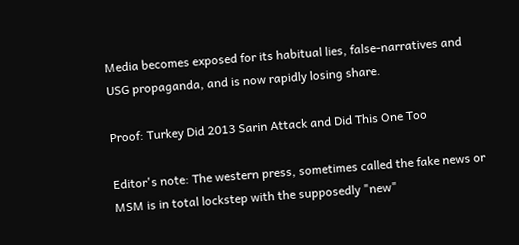Media becomes exposed for its habitual lies, false-narratives and USG propaganda, and is now rapidly losing share.

Proof: Turkey Did 2013 Sarin Attack and Did This One Too

Editor's note: The western press, sometimes called the fake news or MSM is in total lockstep with the supposedly "new"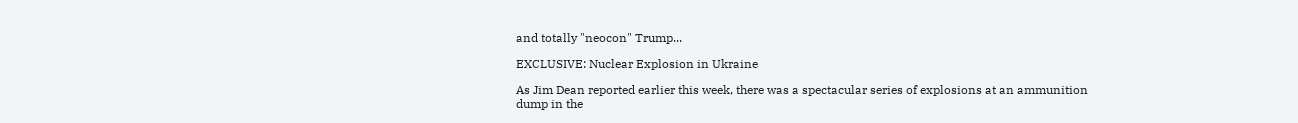and totally "neocon" Trump...

EXCLUSIVE: Nuclear Explosion in Ukraine

As Jim Dean reported earlier this week, there was a spectacular series of explosions at an ammunition dump in the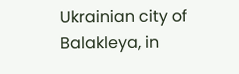Ukrainian city of Balakleya, in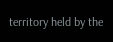territory held by the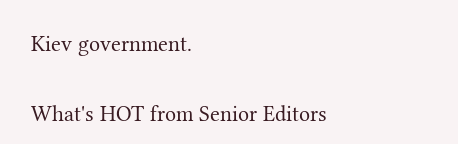Kiev government.

What's HOT from Senior Editors